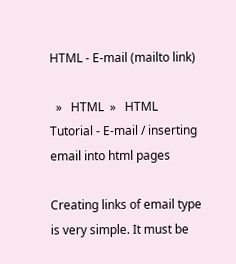HTML - E-mail (mailto link)

  »   HTML  »   HTML Tutorial - E-mail / inserting email into html pages

Creating links of email type is very simple. It must be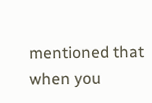mentioned that when you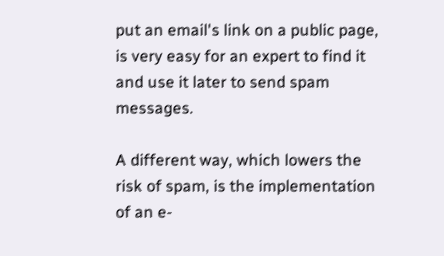put an email's link on a public page, is very easy for an expert to find it and use it later to send spam messages.

A different way, which lowers the risk of spam, is the implementation of an e-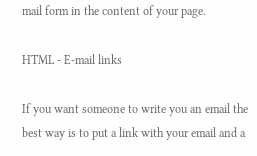mail form in the content of your page.

HTML - E-mail links

If you want someone to write you an email the best way is to put a link with your email and a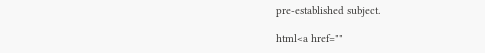pre-established subject.

html<a href=""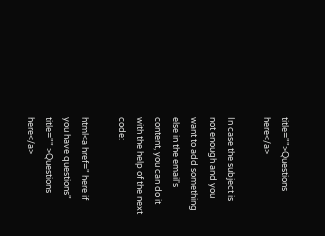title="">Questions here</a>

In case the subject is not enough and you want to add something else in the email's content, you can do it with the help of the next code:

html<a href=" here if you have questions" title="" >Questions here</a>